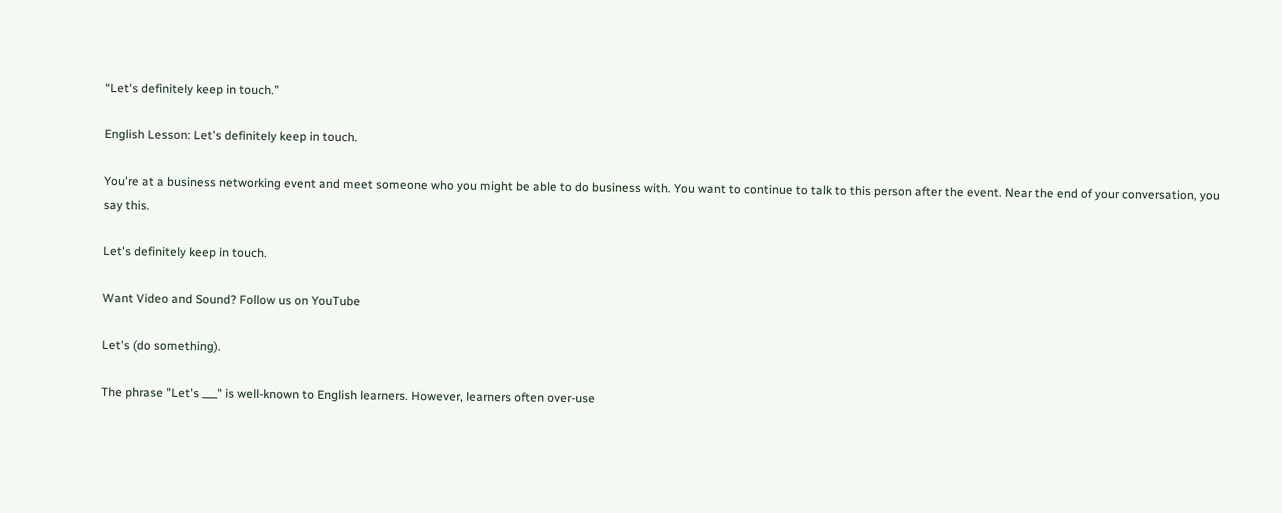“Let's definitely keep in touch.”

English Lesson: Let's definitely keep in touch.

You're at a business networking event and meet someone who you might be able to do business with. You want to continue to talk to this person after the event. Near the end of your conversation, you say this.

Let's definitely keep in touch.

Want Video and Sound? Follow us on YouTube

Let's (do something).

The phrase "Let's ___" is well-known to English learners. However, learners often over-use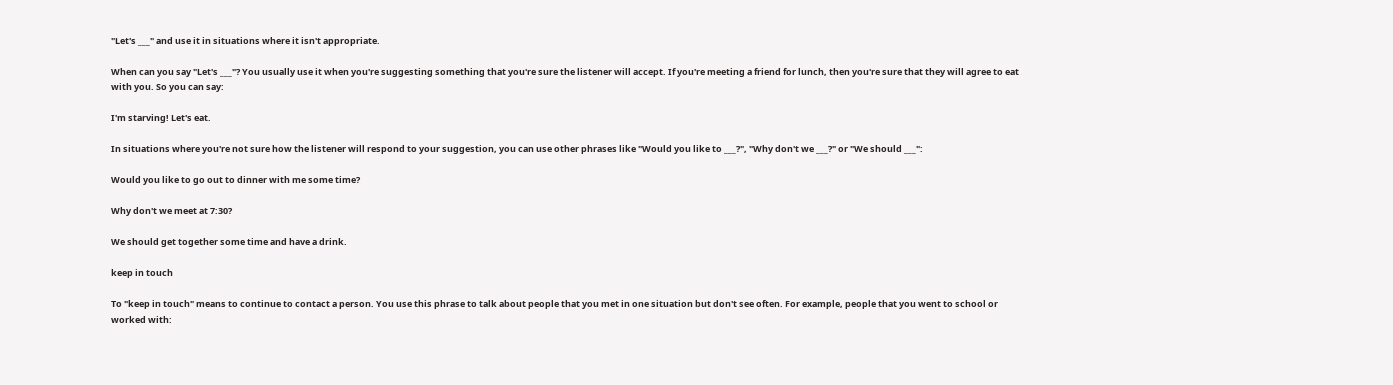"Let's ___" and use it in situations where it isn't appropriate.

When can you say "Let's ___"? You usually use it when you're suggesting something that you're sure the listener will accept. If you're meeting a friend for lunch, then you're sure that they will agree to eat with you. So you can say:

I'm starving! Let's eat.

In situations where you're not sure how the listener will respond to your suggestion, you can use other phrases like "Would you like to ___?", "Why don't we ___?" or "We should ___":

Would you like to go out to dinner with me some time?

Why don't we meet at 7:30?

We should get together some time and have a drink.

keep in touch

To "keep in touch" means to continue to contact a person. You use this phrase to talk about people that you met in one situation but don't see often. For example, people that you went to school or worked with: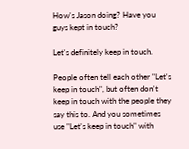How's Jason doing? Have you guys kept in touch?

Let's definitely keep in touch.

People often tell each other "Let's keep in touch", but often don't keep in touch with the people they say this to. And you sometimes use "Let's keep in touch" with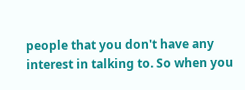people that you don't have any interest in talking to. So when you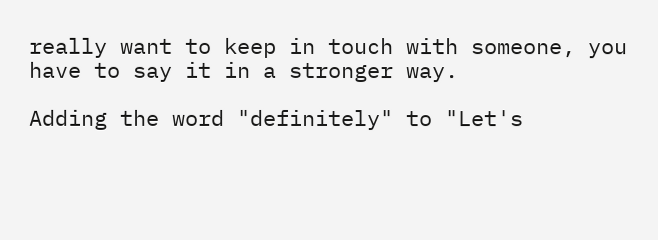really want to keep in touch with someone, you have to say it in a stronger way.

Adding the word "definitely" to "Let's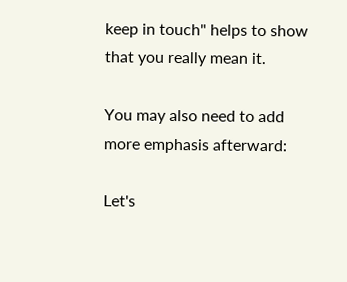keep in touch" helps to show that you really mean it.

You may also need to add more emphasis afterward:

Let's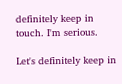definitely keep in touch. I'm serious.

Let's definitely keep in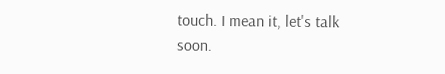touch. I mean it, let's talk soon.